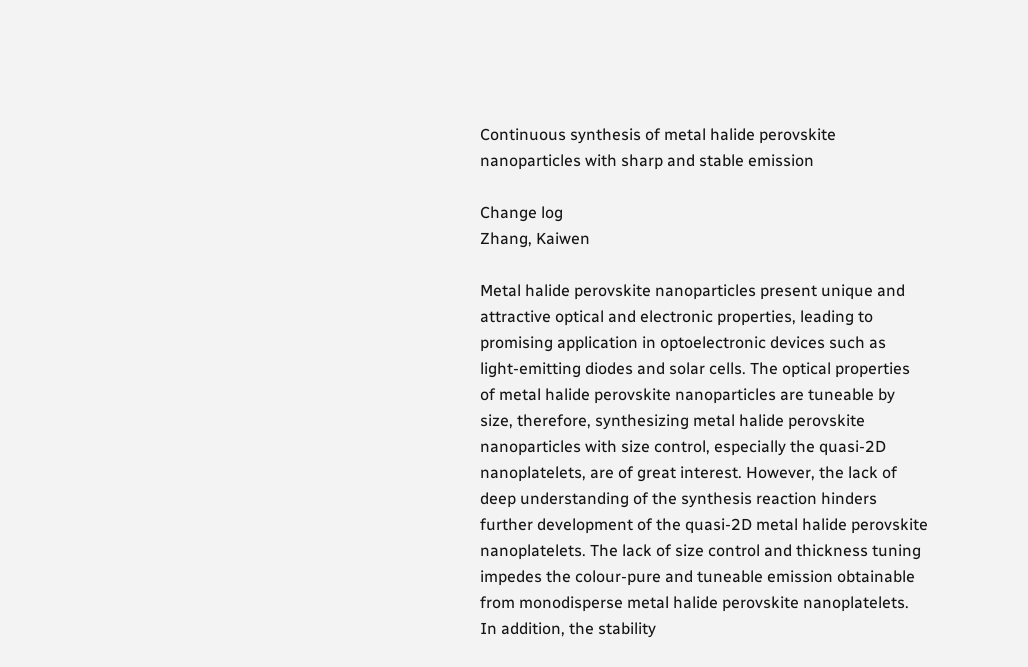Continuous synthesis of metal halide perovskite nanoparticles with sharp and stable emission

Change log
Zhang, Kaiwen

Metal halide perovskite nanoparticles present unique and attractive optical and electronic properties, leading to promising application in optoelectronic devices such as light-emitting diodes and solar cells. The optical properties of metal halide perovskite nanoparticles are tuneable by size, therefore, synthesizing metal halide perovskite nanoparticles with size control, especially the quasi-2D nanoplatelets, are of great interest. However, the lack of deep understanding of the synthesis reaction hinders further development of the quasi-2D metal halide perovskite nanoplatelets. The lack of size control and thickness tuning impedes the colour-pure and tuneable emission obtainable from monodisperse metal halide perovskite nanoplatelets. In addition, the stability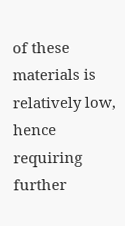of these materials is relatively low, hence requiring further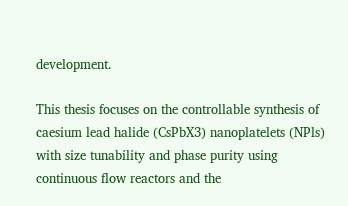development.

This thesis focuses on the controllable synthesis of caesium lead halide (CsPbX3) nanoplatelets (NPls) with size tunability and phase purity using continuous flow reactors and the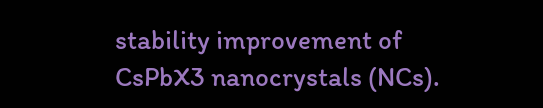stability improvement of CsPbX3 nanocrystals (NCs).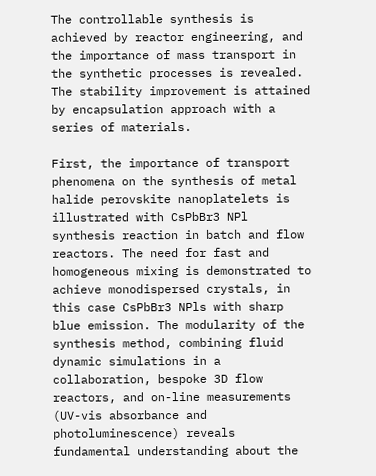The controllable synthesis is achieved by reactor engineering, and the importance of mass transport in the synthetic processes is revealed. The stability improvement is attained by encapsulation approach with a series of materials.

First, the importance of transport phenomena on the synthesis of metal halide perovskite nanoplatelets is illustrated with CsPbBr3 NPl synthesis reaction in batch and flow reactors. The need for fast and homogeneous mixing is demonstrated to achieve monodispersed crystals, in this case CsPbBr3 NPls with sharp blue emission. The modularity of the synthesis method, combining fluid dynamic simulations in a collaboration, bespoke 3D flow reactors, and on-line measurements (UV-vis absorbance and photoluminescence) reveals fundamental understanding about the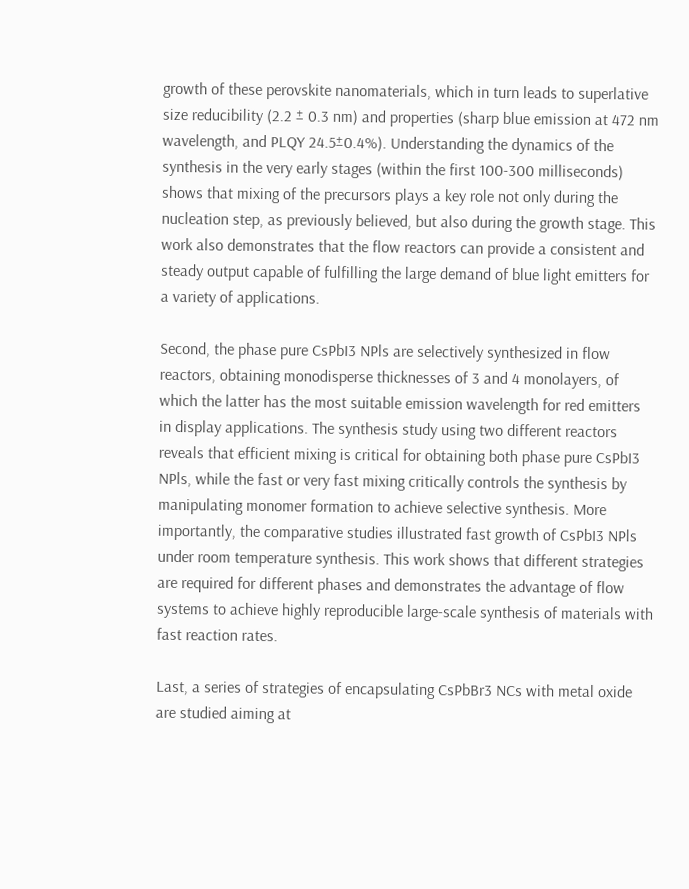growth of these perovskite nanomaterials, which in turn leads to superlative size reducibility (2.2 ± 0.3 nm) and properties (sharp blue emission at 472 nm wavelength, and PLQY 24.5±0.4%). Understanding the dynamics of the synthesis in the very early stages (within the first 100-300 milliseconds) shows that mixing of the precursors plays a key role not only during the nucleation step, as previously believed, but also during the growth stage. This work also demonstrates that the flow reactors can provide a consistent and steady output capable of fulfilling the large demand of blue light emitters for a variety of applications.

Second, the phase pure CsPbI3 NPls are selectively synthesized in flow reactors, obtaining monodisperse thicknesses of 3 and 4 monolayers, of which the latter has the most suitable emission wavelength for red emitters in display applications. The synthesis study using two different reactors reveals that efficient mixing is critical for obtaining both phase pure CsPbI3 NPls, while the fast or very fast mixing critically controls the synthesis by manipulating monomer formation to achieve selective synthesis. More importantly, the comparative studies illustrated fast growth of CsPbI3 NPls under room temperature synthesis. This work shows that different strategies are required for different phases and demonstrates the advantage of flow systems to achieve highly reproducible large-scale synthesis of materials with fast reaction rates.

Last, a series of strategies of encapsulating CsPbBr3 NCs with metal oxide are studied aiming at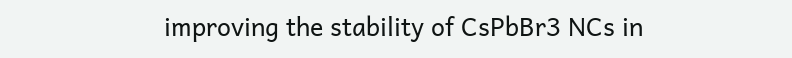improving the stability of CsPbBr3 NCs in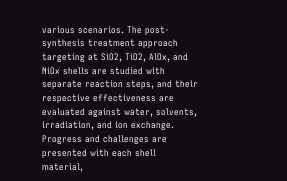various scenarios. The post-synthesis treatment approach targeting at SiO2, TiO2, AlOx, and NiOx shells are studied with separate reaction steps, and their respective effectiveness are evaluated against water, solvents, irradiation, and ion exchange. Progress and challenges are presented with each shell material,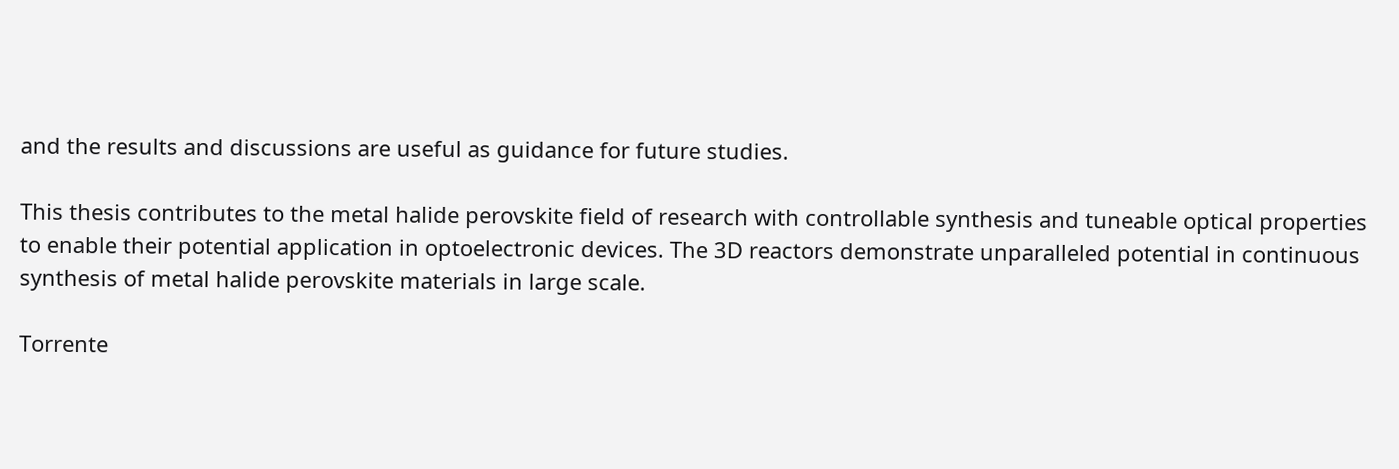and the results and discussions are useful as guidance for future studies.

This thesis contributes to the metal halide perovskite field of research with controllable synthesis and tuneable optical properties to enable their potential application in optoelectronic devices. The 3D reactors demonstrate unparalleled potential in continuous synthesis of metal halide perovskite materials in large scale.

Torrente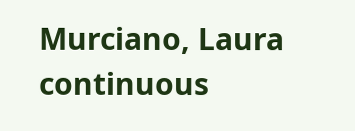Murciano, Laura
continuous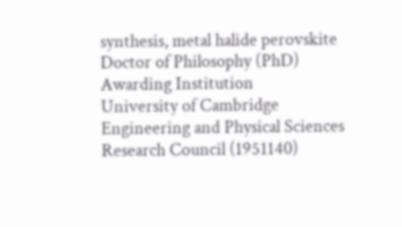synthesis, metal halide perovskite
Doctor of Philosophy (PhD)
Awarding Institution
University of Cambridge
Engineering and Physical Sciences Research Council (1951140)